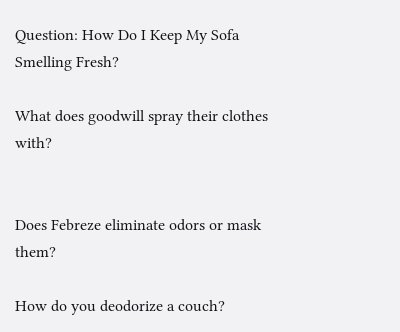Question: How Do I Keep My Sofa Smelling Fresh?

What does goodwill spray their clothes with?


Does Febreze eliminate odors or mask them?

How do you deodorize a couch?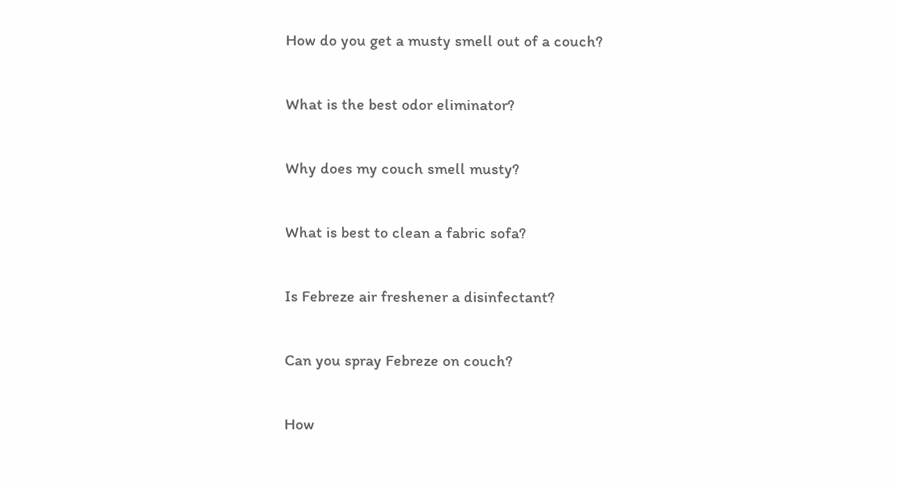How do you get a musty smell out of a couch?

What is the best odor eliminator?

Why does my couch smell musty?

What is best to clean a fabric sofa?

Is Febreze air freshener a disinfectant?

Can you spray Febreze on couch?

How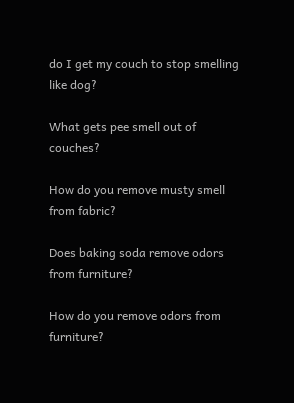do I get my couch to stop smelling like dog?

What gets pee smell out of couches?

How do you remove musty smell from fabric?

Does baking soda remove odors from furniture?

How do you remove odors from furniture?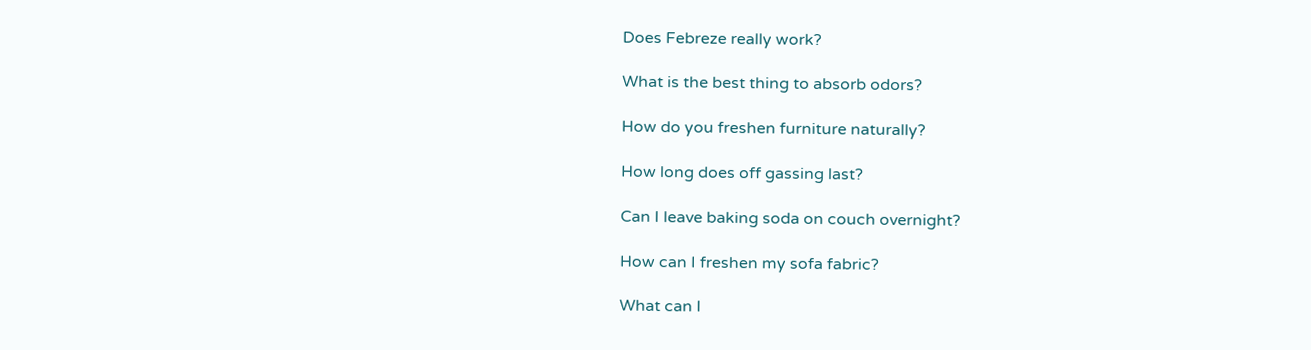Does Febreze really work?

What is the best thing to absorb odors?

How do you freshen furniture naturally?

How long does off gassing last?

Can I leave baking soda on couch overnight?

How can I freshen my sofa fabric?

What can I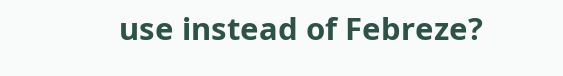use instead of Febreze?